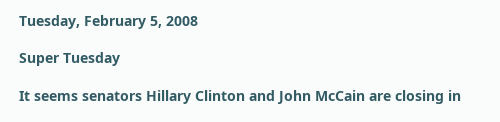Tuesday, February 5, 2008

Super Tuesday

It seems senators Hillary Clinton and John McCain are closing in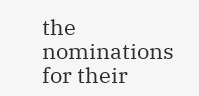the nominations for their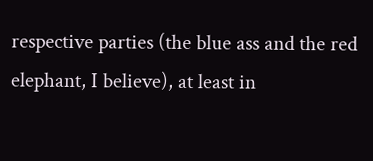respective parties (the blue ass and the red elephant, I believe), at least in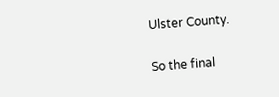Ulster County.

So the final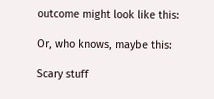outcome might look like this:

Or, who knows, maybe this:

Scary stuff